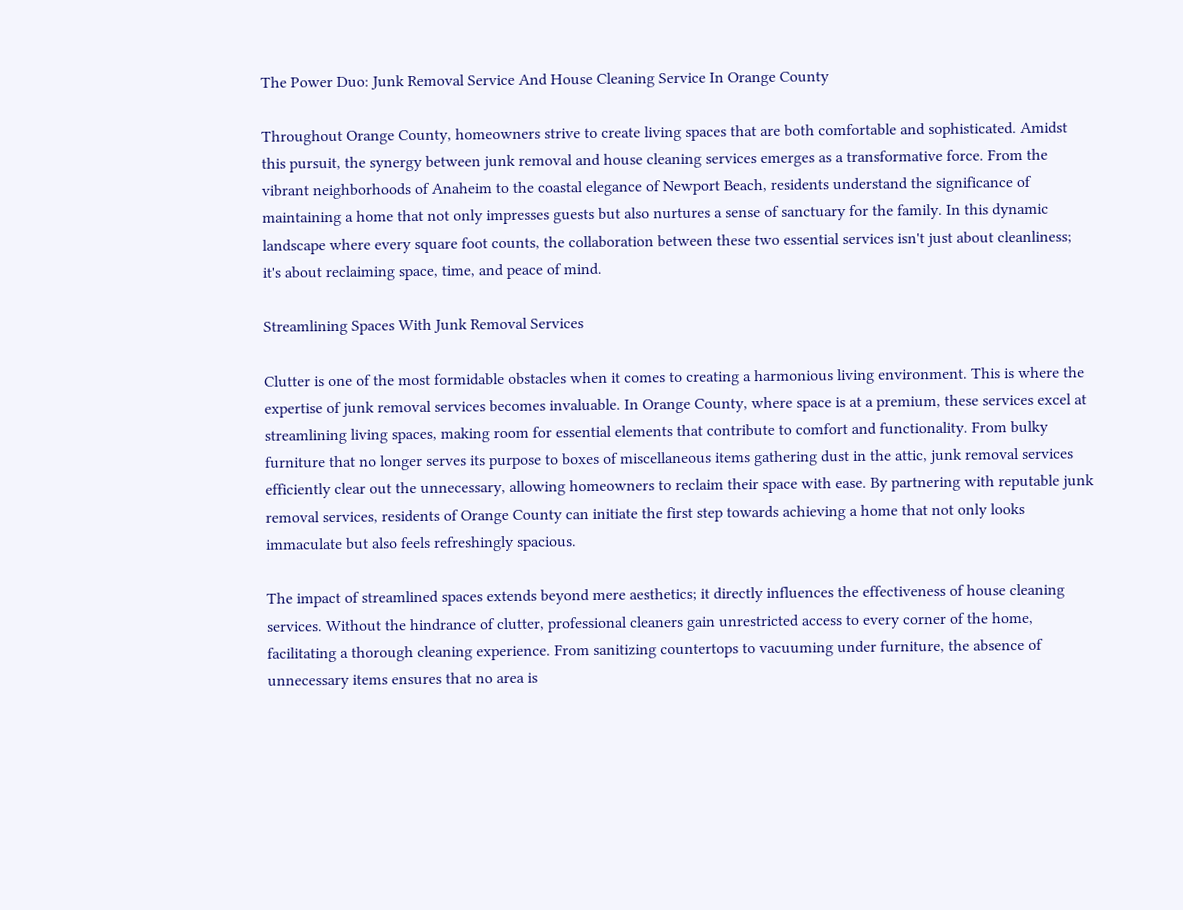The Power Duo: Junk Removal Service And House Cleaning Service In Orange County

Throughout Orange County, homeowners strive to create living spaces that are both comfortable and sophisticated. Amidst this pursuit, the synergy between junk removal and house cleaning services emerges as a transformative force. From the vibrant neighborhoods of Anaheim to the coastal elegance of Newport Beach, residents understand the significance of maintaining a home that not only impresses guests but also nurtures a sense of sanctuary for the family. In this dynamic landscape where every square foot counts, the collaboration between these two essential services isn't just about cleanliness; it's about reclaiming space, time, and peace of mind.

Streamlining Spaces With Junk Removal Services

Clutter is one of the most formidable obstacles when it comes to creating a harmonious living environment. This is where the expertise of junk removal services becomes invaluable. In Orange County, where space is at a premium, these services excel at streamlining living spaces, making room for essential elements that contribute to comfort and functionality. From bulky furniture that no longer serves its purpose to boxes of miscellaneous items gathering dust in the attic, junk removal services efficiently clear out the unnecessary, allowing homeowners to reclaim their space with ease. By partnering with reputable junk removal services, residents of Orange County can initiate the first step towards achieving a home that not only looks immaculate but also feels refreshingly spacious.

The impact of streamlined spaces extends beyond mere aesthetics; it directly influences the effectiveness of house cleaning services. Without the hindrance of clutter, professional cleaners gain unrestricted access to every corner of the home, facilitating a thorough cleaning experience. From sanitizing countertops to vacuuming under furniture, the absence of unnecessary items ensures that no area is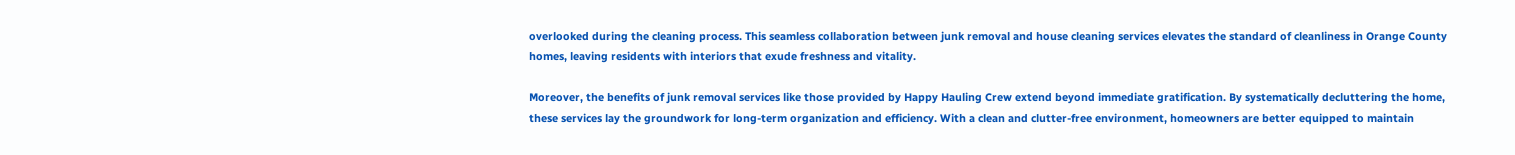overlooked during the cleaning process. This seamless collaboration between junk removal and house cleaning services elevates the standard of cleanliness in Orange County homes, leaving residents with interiors that exude freshness and vitality.

Moreover, the benefits of junk removal services like those provided by Happy Hauling Crew extend beyond immediate gratification. By systematically decluttering the home, these services lay the groundwork for long-term organization and efficiency. With a clean and clutter-free environment, homeowners are better equipped to maintain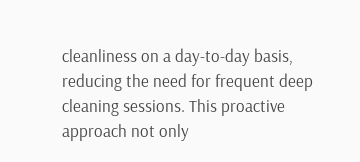cleanliness on a day-to-day basis, reducing the need for frequent deep cleaning sessions. This proactive approach not only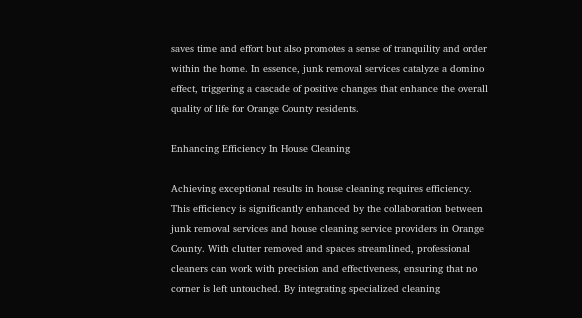saves time and effort but also promotes a sense of tranquility and order within the home. In essence, junk removal services catalyze a domino effect, triggering a cascade of positive changes that enhance the overall quality of life for Orange County residents.

Enhancing Efficiency In House Cleaning

Achieving exceptional results in house cleaning requires efficiency. This efficiency is significantly enhanced by the collaboration between junk removal services and house cleaning service providers in Orange County. With clutter removed and spaces streamlined, professional cleaners can work with precision and effectiveness, ensuring that no corner is left untouched. By integrating specialized cleaning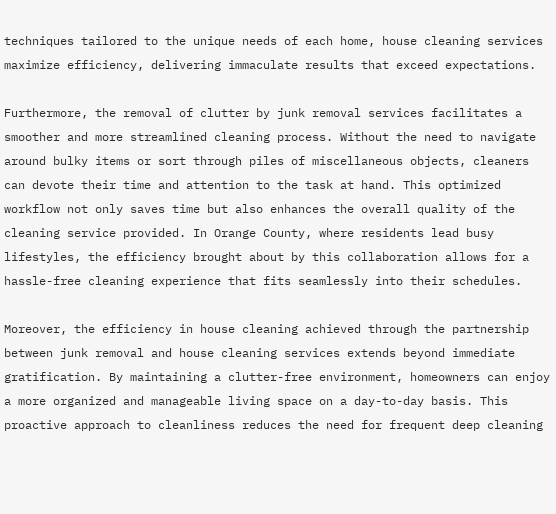techniques tailored to the unique needs of each home, house cleaning services maximize efficiency, delivering immaculate results that exceed expectations.

Furthermore, the removal of clutter by junk removal services facilitates a smoother and more streamlined cleaning process. Without the need to navigate around bulky items or sort through piles of miscellaneous objects, cleaners can devote their time and attention to the task at hand. This optimized workflow not only saves time but also enhances the overall quality of the cleaning service provided. In Orange County, where residents lead busy lifestyles, the efficiency brought about by this collaboration allows for a hassle-free cleaning experience that fits seamlessly into their schedules.

Moreover, the efficiency in house cleaning achieved through the partnership between junk removal and house cleaning services extends beyond immediate gratification. By maintaining a clutter-free environment, homeowners can enjoy a more organized and manageable living space on a day-to-day basis. This proactive approach to cleanliness reduces the need for frequent deep cleaning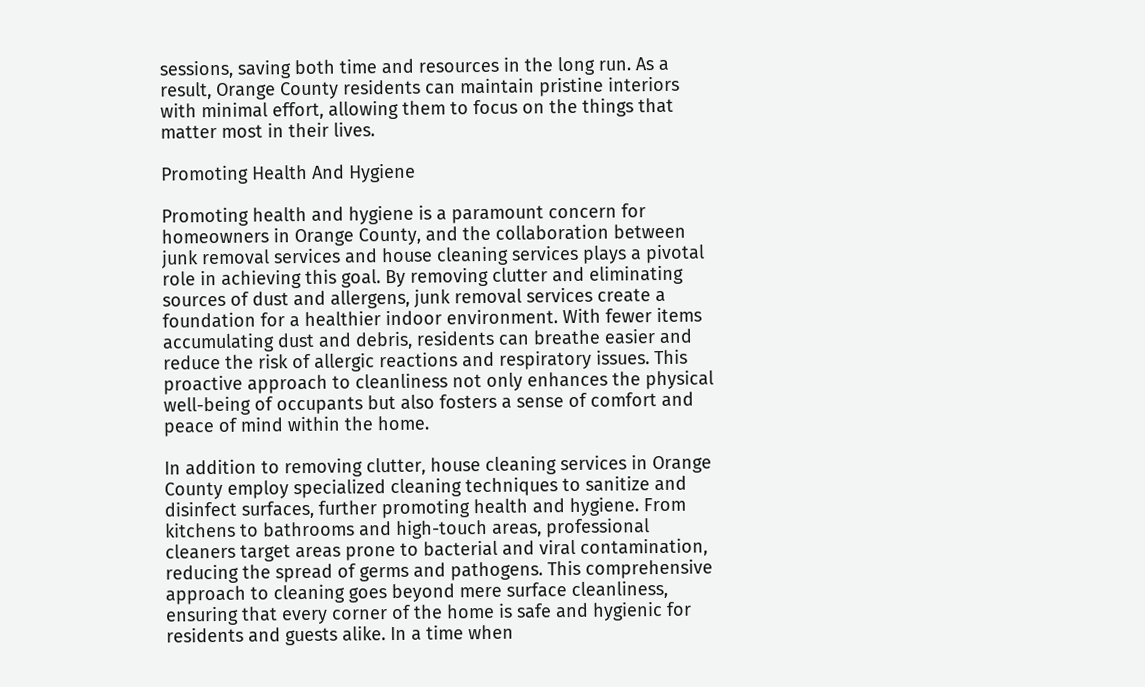sessions, saving both time and resources in the long run. As a result, Orange County residents can maintain pristine interiors with minimal effort, allowing them to focus on the things that matter most in their lives.

Promoting Health And Hygiene

Promoting health and hygiene is a paramount concern for homeowners in Orange County, and the collaboration between junk removal services and house cleaning services plays a pivotal role in achieving this goal. By removing clutter and eliminating sources of dust and allergens, junk removal services create a foundation for a healthier indoor environment. With fewer items accumulating dust and debris, residents can breathe easier and reduce the risk of allergic reactions and respiratory issues. This proactive approach to cleanliness not only enhances the physical well-being of occupants but also fosters a sense of comfort and peace of mind within the home.

In addition to removing clutter, house cleaning services in Orange County employ specialized cleaning techniques to sanitize and disinfect surfaces, further promoting health and hygiene. From kitchens to bathrooms and high-touch areas, professional cleaners target areas prone to bacterial and viral contamination, reducing the spread of germs and pathogens. This comprehensive approach to cleaning goes beyond mere surface cleanliness, ensuring that every corner of the home is safe and hygienic for residents and guests alike. In a time when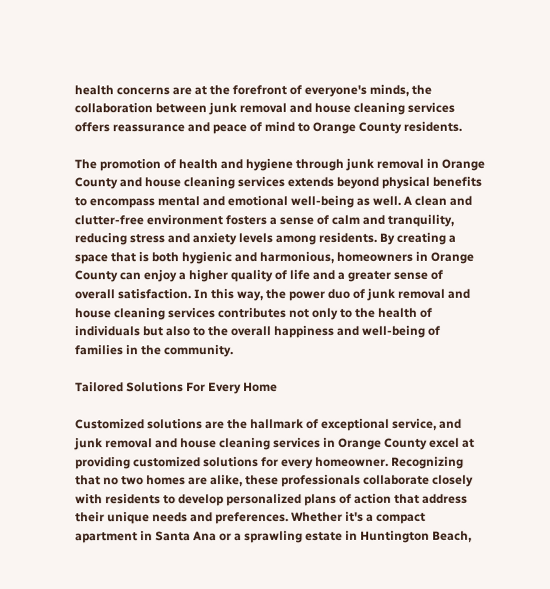health concerns are at the forefront of everyone's minds, the collaboration between junk removal and house cleaning services offers reassurance and peace of mind to Orange County residents.

The promotion of health and hygiene through junk removal in Orange County and house cleaning services extends beyond physical benefits to encompass mental and emotional well-being as well. A clean and clutter-free environment fosters a sense of calm and tranquility, reducing stress and anxiety levels among residents. By creating a space that is both hygienic and harmonious, homeowners in Orange County can enjoy a higher quality of life and a greater sense of overall satisfaction. In this way, the power duo of junk removal and house cleaning services contributes not only to the health of individuals but also to the overall happiness and well-being of families in the community.

Tailored Solutions For Every Home

Customized solutions are the hallmark of exceptional service, and junk removal and house cleaning services in Orange County excel at providing customized solutions for every homeowner. Recognizing that no two homes are alike, these professionals collaborate closely with residents to develop personalized plans of action that address their unique needs and preferences. Whether it's a compact apartment in Santa Ana or a sprawling estate in Huntington Beach,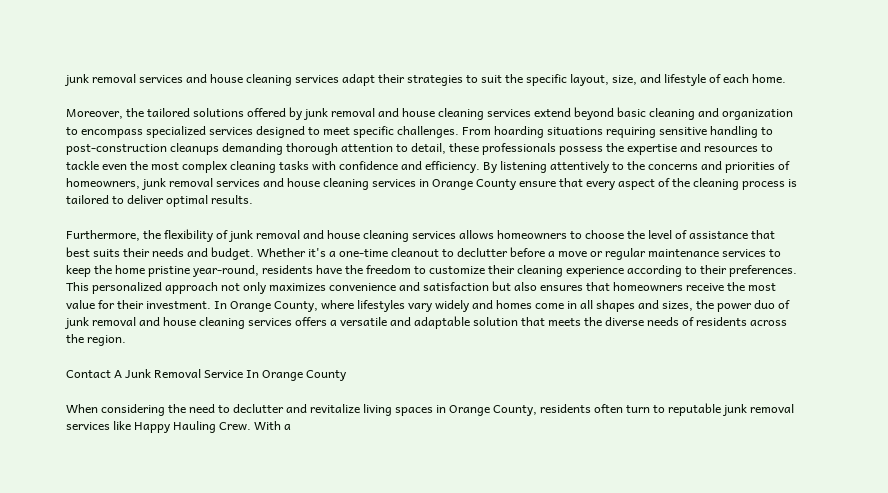junk removal services and house cleaning services adapt their strategies to suit the specific layout, size, and lifestyle of each home.

Moreover, the tailored solutions offered by junk removal and house cleaning services extend beyond basic cleaning and organization to encompass specialized services designed to meet specific challenges. From hoarding situations requiring sensitive handling to post-construction cleanups demanding thorough attention to detail, these professionals possess the expertise and resources to tackle even the most complex cleaning tasks with confidence and efficiency. By listening attentively to the concerns and priorities of homeowners, junk removal services and house cleaning services in Orange County ensure that every aspect of the cleaning process is tailored to deliver optimal results.

Furthermore, the flexibility of junk removal and house cleaning services allows homeowners to choose the level of assistance that best suits their needs and budget. Whether it's a one-time cleanout to declutter before a move or regular maintenance services to keep the home pristine year-round, residents have the freedom to customize their cleaning experience according to their preferences. This personalized approach not only maximizes convenience and satisfaction but also ensures that homeowners receive the most value for their investment. In Orange County, where lifestyles vary widely and homes come in all shapes and sizes, the power duo of junk removal and house cleaning services offers a versatile and adaptable solution that meets the diverse needs of residents across the region.

Contact A Junk Removal Service In Orange County

When considering the need to declutter and revitalize living spaces in Orange County, residents often turn to reputable junk removal services like Happy Hauling Crew. With a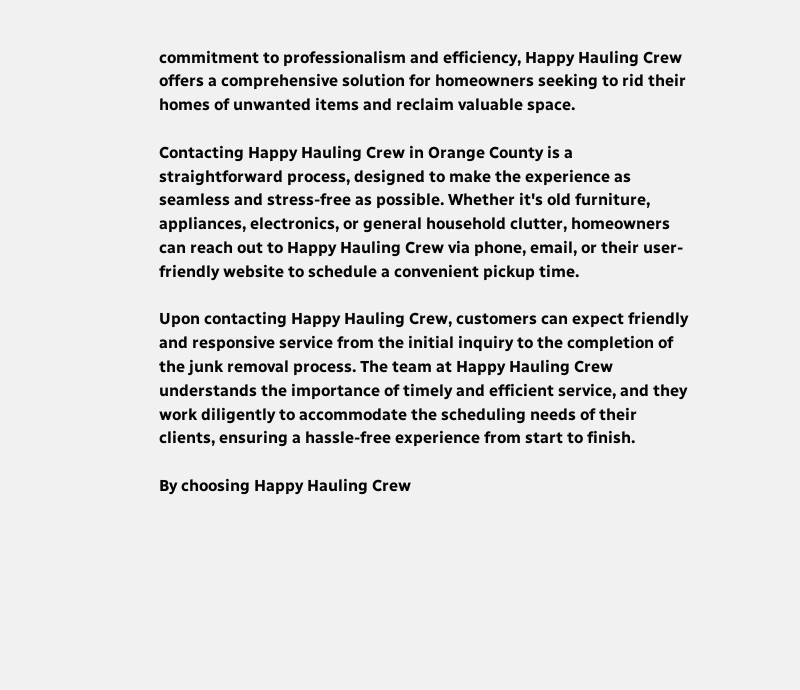commitment to professionalism and efficiency, Happy Hauling Crew offers a comprehensive solution for homeowners seeking to rid their homes of unwanted items and reclaim valuable space.

Contacting Happy Hauling Crew in Orange County is a straightforward process, designed to make the experience as seamless and stress-free as possible. Whether it's old furniture, appliances, electronics, or general household clutter, homeowners can reach out to Happy Hauling Crew via phone, email, or their user-friendly website to schedule a convenient pickup time.

Upon contacting Happy Hauling Crew, customers can expect friendly and responsive service from the initial inquiry to the completion of the junk removal process. The team at Happy Hauling Crew understands the importance of timely and efficient service, and they work diligently to accommodate the scheduling needs of their clients, ensuring a hassle-free experience from start to finish.

By choosing Happy Hauling Crew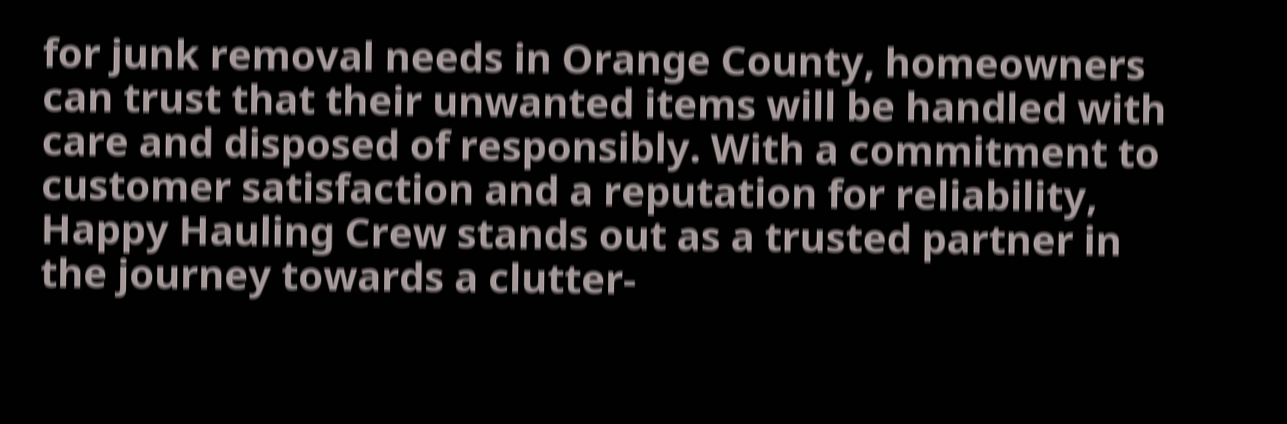for junk removal needs in Orange County, homeowners can trust that their unwanted items will be handled with care and disposed of responsibly. With a commitment to customer satisfaction and a reputation for reliability, Happy Hauling Crew stands out as a trusted partner in the journey towards a clutter-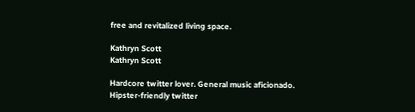free and revitalized living space.

Kathryn Scott
Kathryn Scott

Hardcore twitter lover. General music aficionado. Hipster-friendly twitter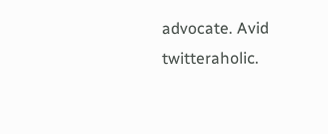advocate. Avid twitteraholic.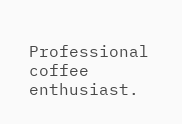Professional coffee enthusiast.